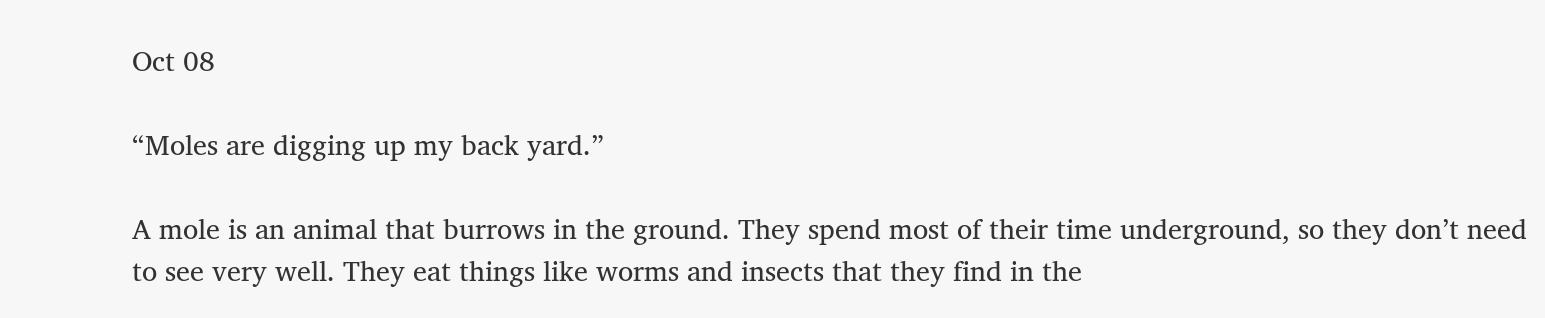Oct 08

“Moles are digging up my back yard.”

A mole is an animal that burrows in the ground. They spend most of their time underground, so they don’t need to see very well. They eat things like worms and insects that they find in the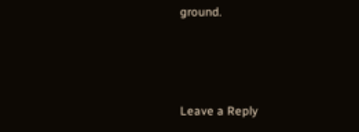ground.



Leave a Reply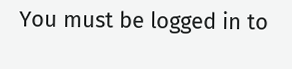You must be logged in to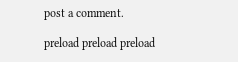post a comment.

preload preload preload